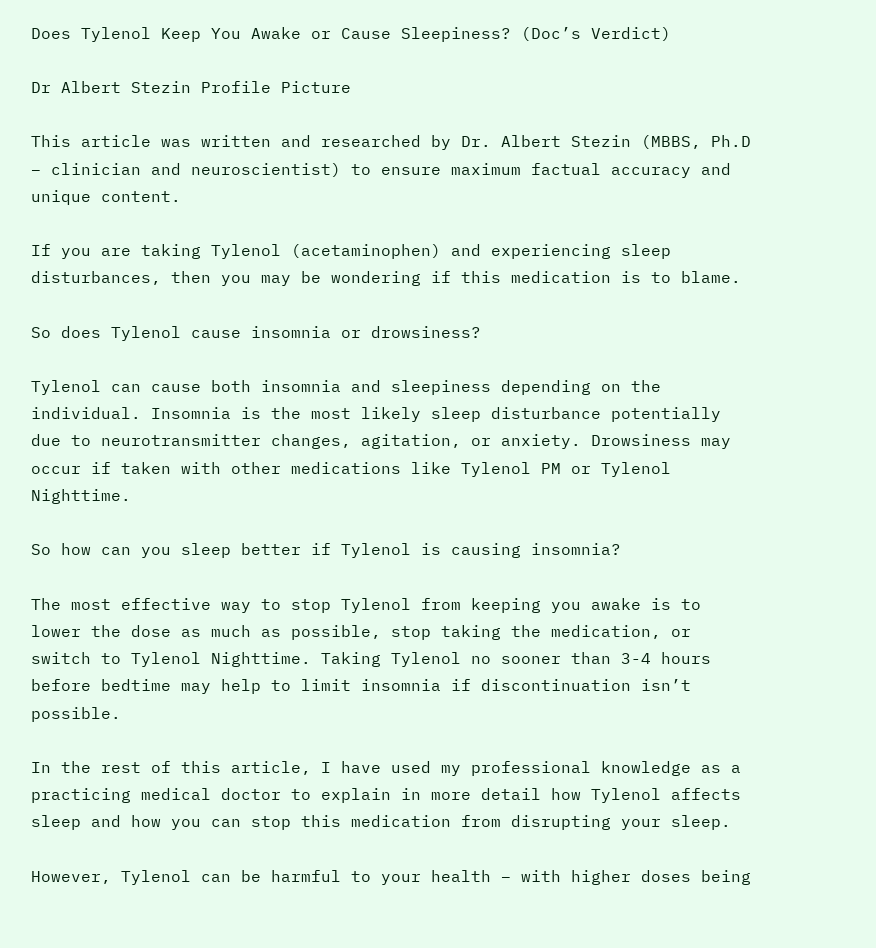Does Tylenol Keep You Awake or Cause Sleepiness? (Doc’s Verdict)

Dr Albert Stezin Profile Picture

This article was written and researched by Dr. Albert Stezin (MBBS, Ph.D – clinician and neuroscientist) to ensure maximum factual accuracy and unique content.

If you are taking Tylenol (acetaminophen) and experiencing sleep disturbances, then you may be wondering if this medication is to blame.

So does Tylenol cause insomnia or drowsiness?

Tylenol can cause both insomnia and sleepiness depending on the individual. Insomnia is the most likely sleep disturbance potentially due to neurotransmitter changes, agitation, or anxiety. Drowsiness may occur if taken with other medications like Tylenol PM or Tylenol Nighttime.

So how can you sleep better if Tylenol is causing insomnia?

The most effective way to stop Tylenol from keeping you awake is to lower the dose as much as possible, stop taking the medication, or switch to Tylenol Nighttime. Taking Tylenol no sooner than 3-4 hours before bedtime may help to limit insomnia if discontinuation isn’t possible.

In the rest of this article, I have used my professional knowledge as a practicing medical doctor to explain in more detail how Tylenol affects sleep and how you can stop this medication from disrupting your sleep.

However, Tylenol can be harmful to your health – with higher doses being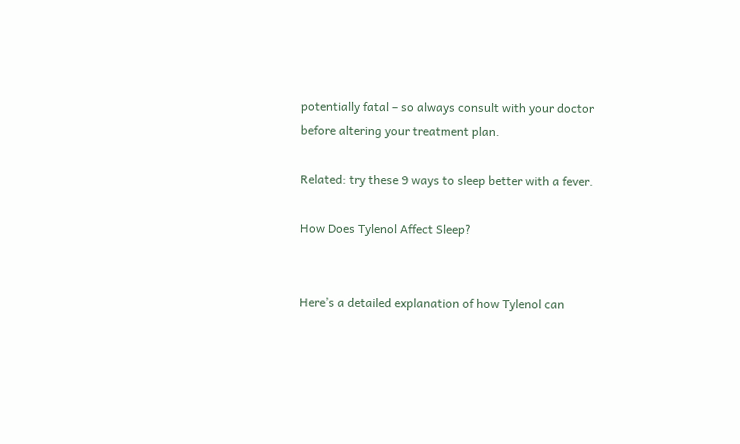potentially fatal – so always consult with your doctor before altering your treatment plan.

Related: try these 9 ways to sleep better with a fever.

How Does Tylenol Affect Sleep?


Here’s a detailed explanation of how Tylenol can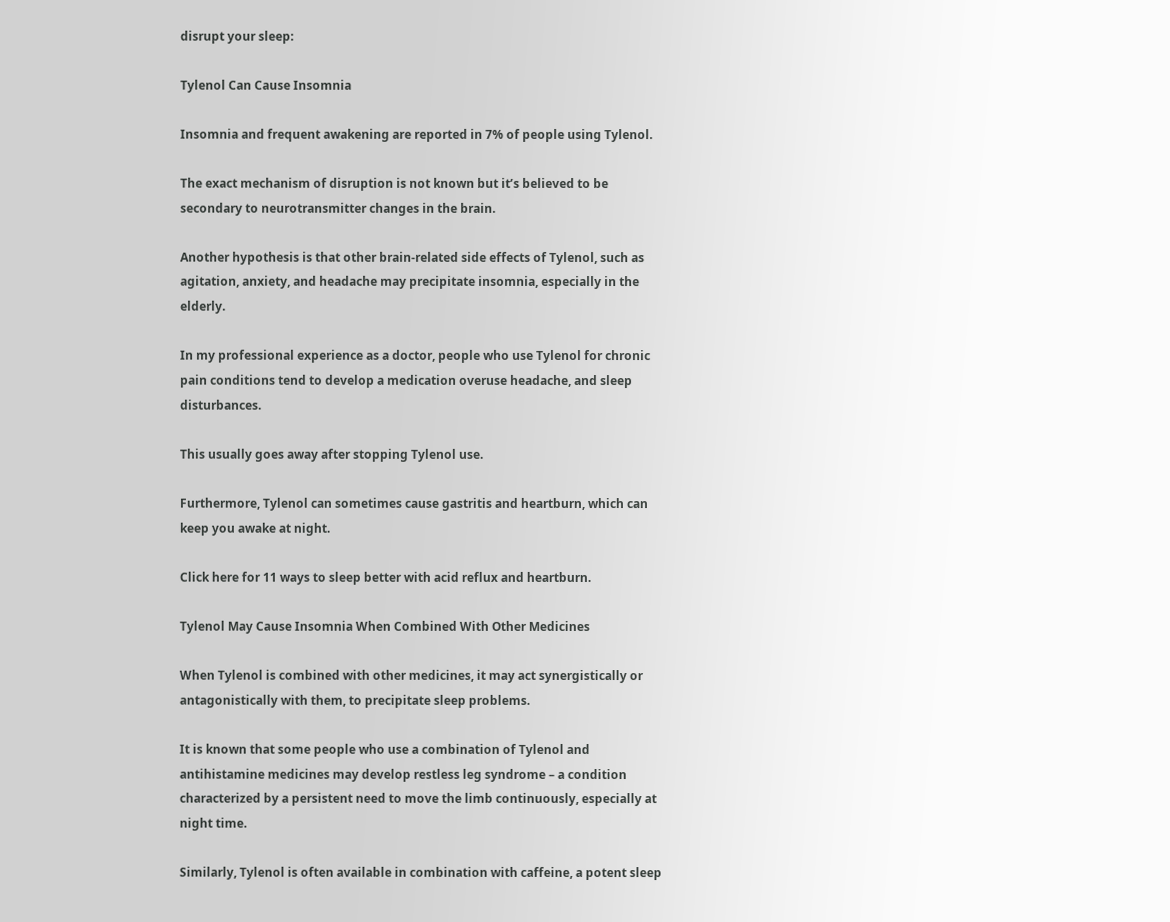disrupt your sleep:

Tylenol Can Cause Insomnia

Insomnia and frequent awakening are reported in 7% of people using Tylenol.

The exact mechanism of disruption is not known but it’s believed to be secondary to neurotransmitter changes in the brain.

Another hypothesis is that other brain-related side effects of Tylenol, such as agitation, anxiety, and headache may precipitate insomnia, especially in the elderly.

In my professional experience as a doctor, people who use Tylenol for chronic pain conditions tend to develop a medication overuse headache, and sleep disturbances.

This usually goes away after stopping Tylenol use.

Furthermore, Tylenol can sometimes cause gastritis and heartburn, which can keep you awake at night.

Click here for 11 ways to sleep better with acid reflux and heartburn.

Tylenol May Cause Insomnia When Combined With Other Medicines

When Tylenol is combined with other medicines, it may act synergistically or antagonistically with them, to precipitate sleep problems.

It is known that some people who use a combination of Tylenol and antihistamine medicines may develop restless leg syndrome – a condition characterized by a persistent need to move the limb continuously, especially at night time.

Similarly, Tylenol is often available in combination with caffeine, a potent sleep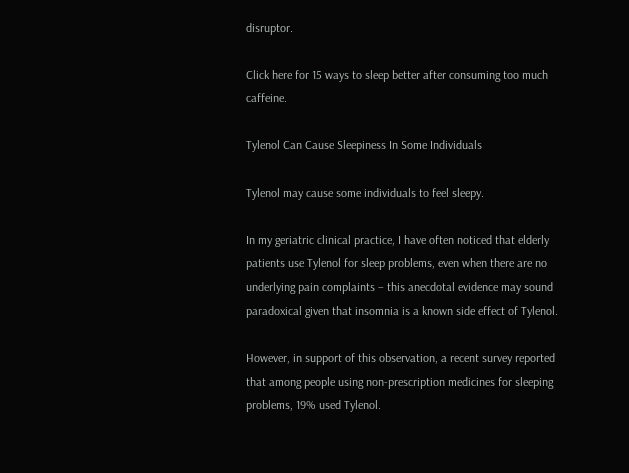disruptor.

Click here for 15 ways to sleep better after consuming too much caffeine.

Tylenol Can Cause Sleepiness In Some Individuals

Tylenol may cause some individuals to feel sleepy.

In my geriatric clinical practice, I have often noticed that elderly patients use Tylenol for sleep problems, even when there are no underlying pain complaints – this anecdotal evidence may sound paradoxical given that insomnia is a known side effect of Tylenol.

However, in support of this observation, a recent survey reported that among people using non-prescription medicines for sleeping problems, 19% used Tylenol.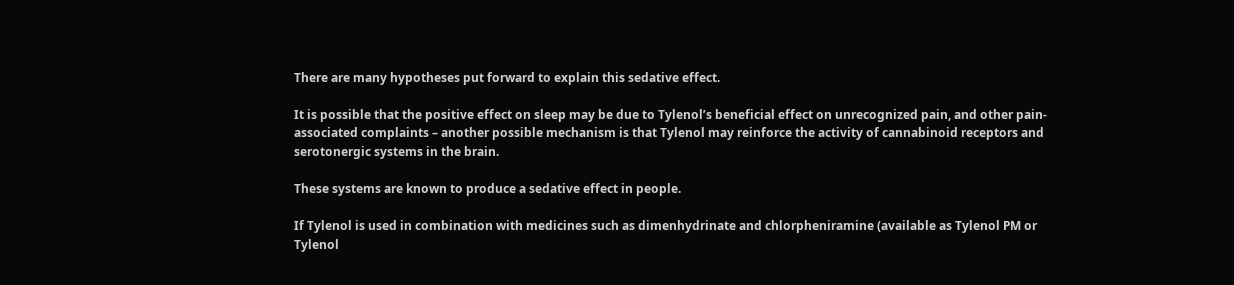There are many hypotheses put forward to explain this sedative effect.

It is possible that the positive effect on sleep may be due to Tylenol’s beneficial effect on unrecognized pain, and other pain-associated complaints – another possible mechanism is that Tylenol may reinforce the activity of cannabinoid receptors and serotonergic systems in the brain.

These systems are known to produce a sedative effect in people.

If Tylenol is used in combination with medicines such as dimenhydrinate and chlorpheniramine (available as Tylenol PM or Tylenol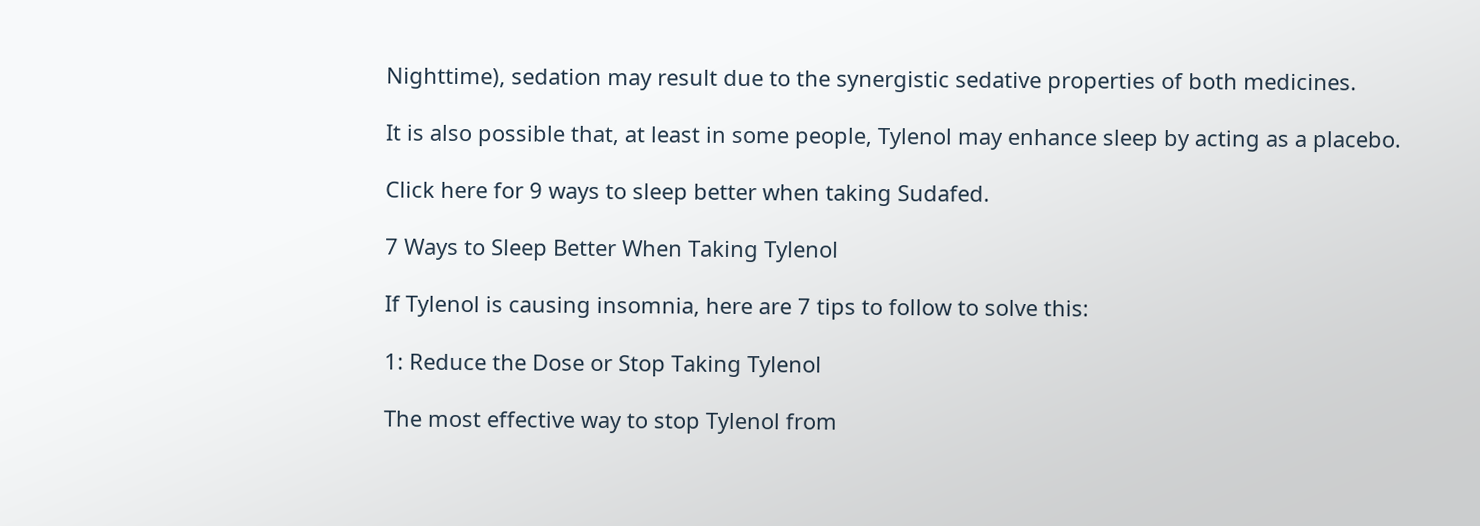Nighttime), sedation may result due to the synergistic sedative properties of both medicines.

It is also possible that, at least in some people, Tylenol may enhance sleep by acting as a placebo.

Click here for 9 ways to sleep better when taking Sudafed.

7 Ways to Sleep Better When Taking Tylenol

If Tylenol is causing insomnia, here are 7 tips to follow to solve this:

1: Reduce the Dose or Stop Taking Tylenol

The most effective way to stop Tylenol from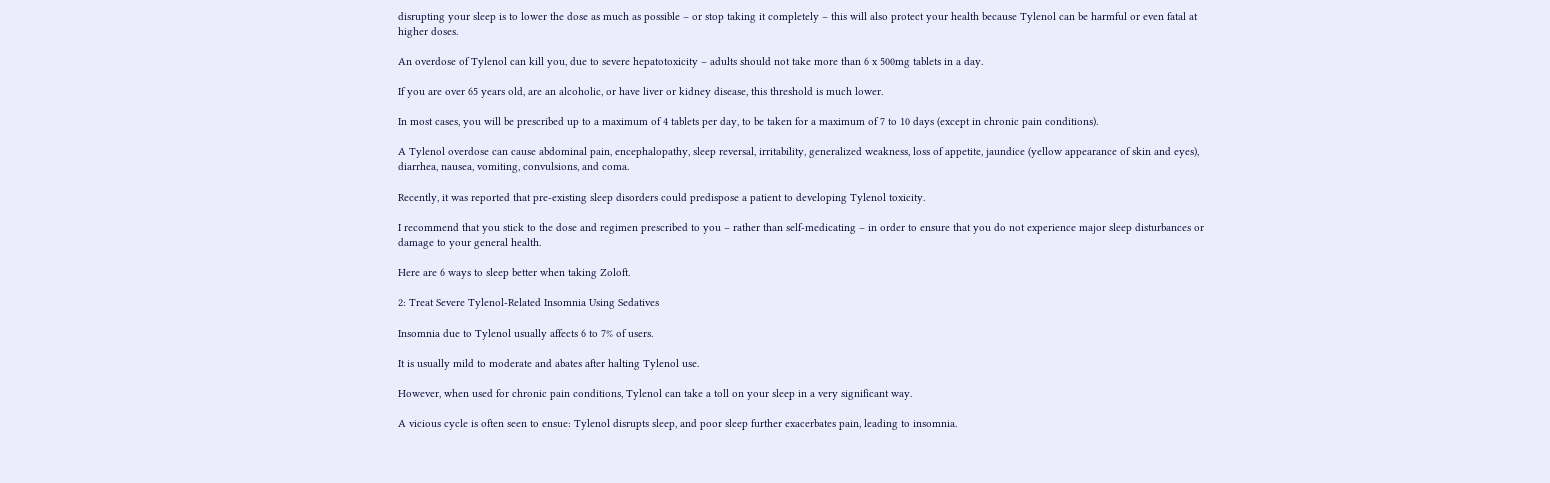disrupting your sleep is to lower the dose as much as possible – or stop taking it completely – this will also protect your health because Tylenol can be harmful or even fatal at higher doses.

An overdose of Tylenol can kill you, due to severe hepatotoxicity – adults should not take more than 6 x 500mg tablets in a day.

If you are over 65 years old, are an alcoholic, or have liver or kidney disease, this threshold is much lower.

In most cases, you will be prescribed up to a maximum of 4 tablets per day, to be taken for a maximum of 7 to 10 days (except in chronic pain conditions).

A Tylenol overdose can cause abdominal pain, encephalopathy, sleep reversal, irritability, generalized weakness, loss of appetite, jaundice (yellow appearance of skin and eyes), diarrhea, nausea, vomiting, convulsions, and coma.

Recently, it was reported that pre-existing sleep disorders could predispose a patient to developing Tylenol toxicity.

I recommend that you stick to the dose and regimen prescribed to you – rather than self-medicating – in order to ensure that you do not experience major sleep disturbances or damage to your general health.

Here are 6 ways to sleep better when taking Zoloft.

2: Treat Severe Tylenol-Related Insomnia Using Sedatives

Insomnia due to Tylenol usually affects 6 to 7% of users.

It is usually mild to moderate and abates after halting Tylenol use.

However, when used for chronic pain conditions, Tylenol can take a toll on your sleep in a very significant way.

A vicious cycle is often seen to ensue: Tylenol disrupts sleep, and poor sleep further exacerbates pain, leading to insomnia.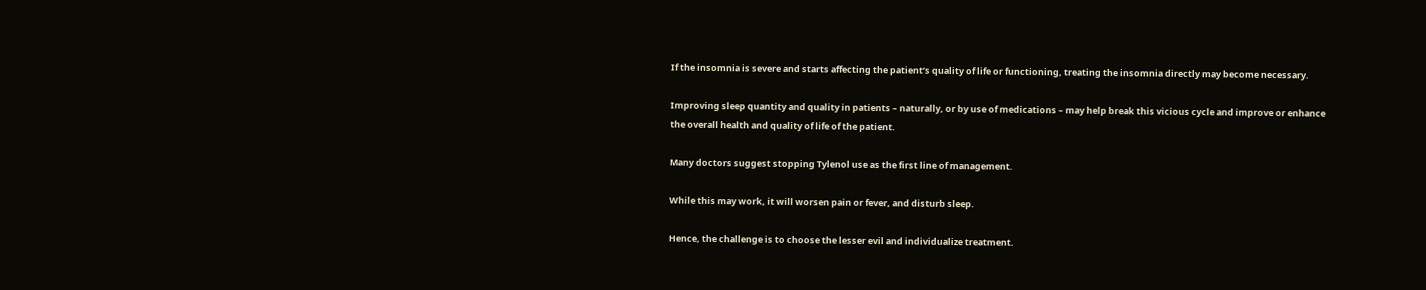If the insomnia is severe and starts affecting the patient’s quality of life or functioning, treating the insomnia directly may become necessary.

Improving sleep quantity and quality in patients – naturally, or by use of medications – may help break this vicious cycle and improve or enhance the overall health and quality of life of the patient.

Many doctors suggest stopping Tylenol use as the first line of management.

While this may work, it will worsen pain or fever, and disturb sleep.

Hence, the challenge is to choose the lesser evil and individualize treatment.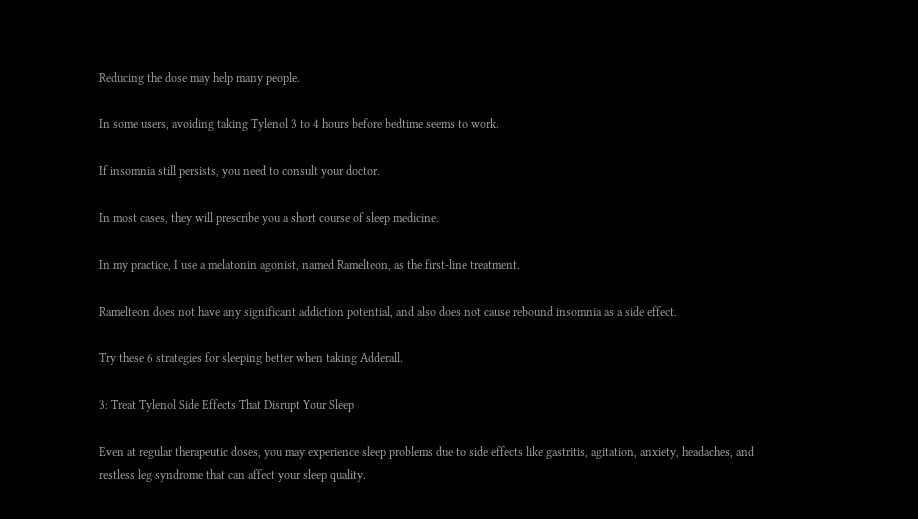Reducing the dose may help many people.

In some users, avoiding taking Tylenol 3 to 4 hours before bedtime seems to work.

If insomnia still persists, you need to consult your doctor.

In most cases, they will prescribe you a short course of sleep medicine.

In my practice, I use a melatonin agonist, named Ramelteon, as the first-line treatment.

Ramelteon does not have any significant addiction potential, and also does not cause rebound insomnia as a side effect.

Try these 6 strategies for sleeping better when taking Adderall.

3: Treat Tylenol Side Effects That Disrupt Your Sleep

Even at regular therapeutic doses, you may experience sleep problems due to side effects like gastritis, agitation, anxiety, headaches, and restless leg syndrome that can affect your sleep quality.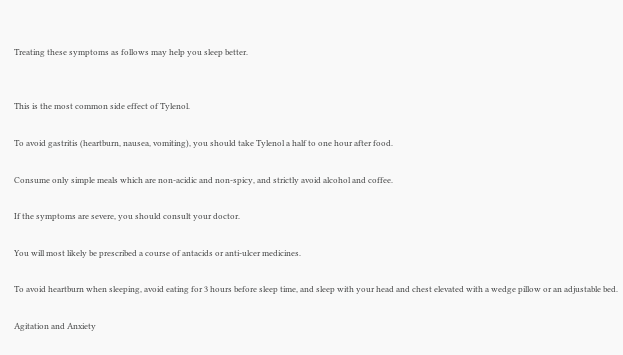Treating these symptoms as follows may help you sleep better.


This is the most common side effect of Tylenol.

To avoid gastritis (heartburn, nausea, vomiting), you should take Tylenol a half to one hour after food.

Consume only simple meals which are non-acidic and non-spicy, and strictly avoid alcohol and coffee.

If the symptoms are severe, you should consult your doctor.

You will most likely be prescribed a course of antacids or anti-ulcer medicines.

To avoid heartburn when sleeping, avoid eating for 3 hours before sleep time, and sleep with your head and chest elevated with a wedge pillow or an adjustable bed.

Agitation and Anxiety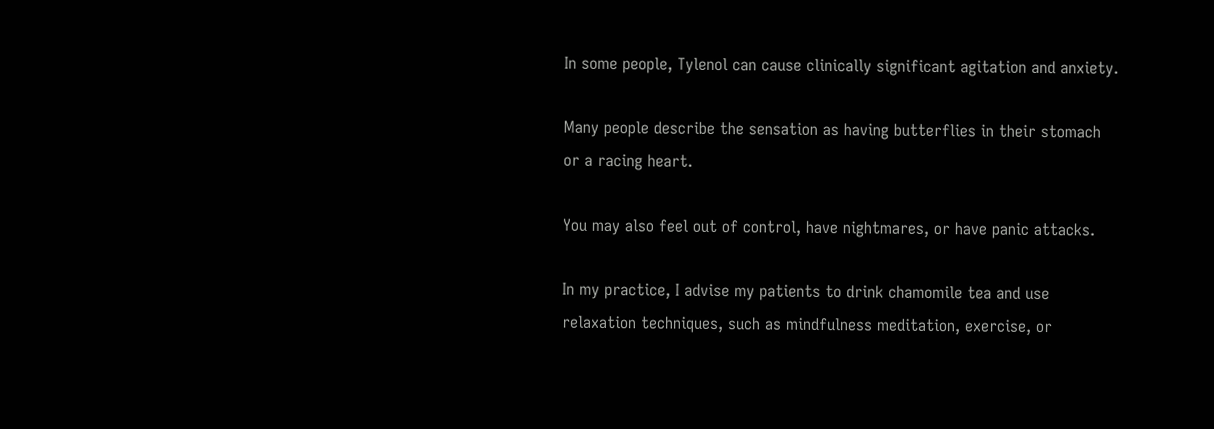In some people, Tylenol can cause clinically significant agitation and anxiety.

Many people describe the sensation as having butterflies in their stomach or a racing heart.

You may also feel out of control, have nightmares, or have panic attacks.

In my practice, I advise my patients to drink chamomile tea and use relaxation techniques, such as mindfulness meditation, exercise, or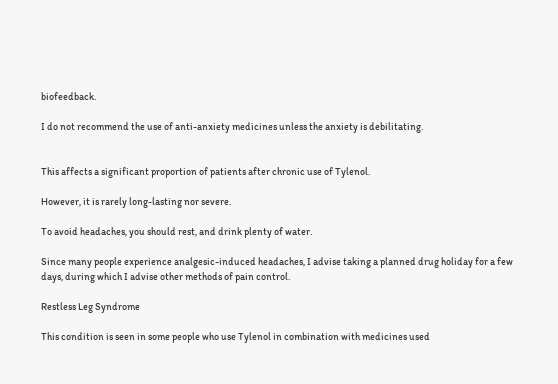biofeedback.

I do not recommend the use of anti-anxiety medicines unless the anxiety is debilitating.


This affects a significant proportion of patients after chronic use of Tylenol.

However, it is rarely long-lasting nor severe.

To avoid headaches, you should rest, and drink plenty of water.

Since many people experience analgesic-induced headaches, I advise taking a planned drug holiday for a few days, during which I advise other methods of pain control.

Restless Leg Syndrome

This condition is seen in some people who use Tylenol in combination with medicines used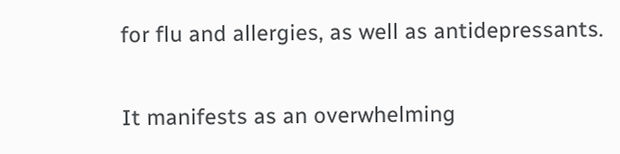for flu and allergies, as well as antidepressants.

It manifests as an overwhelming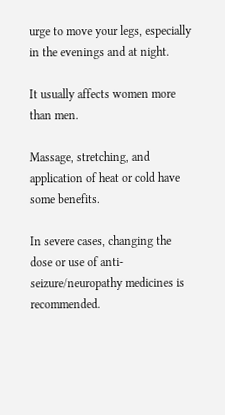urge to move your legs, especially in the evenings and at night.

It usually affects women more than men.

Massage, stretching, and application of heat or cold have some benefits.

In severe cases, changing the dose or use of anti-seizure/neuropathy medicines is recommended.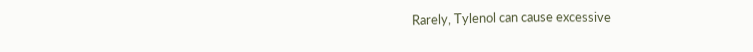Rarely, Tylenol can cause excessive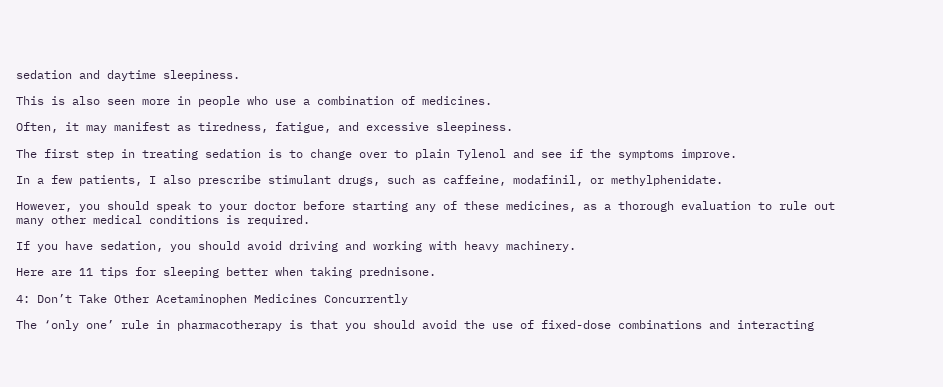sedation and daytime sleepiness.

This is also seen more in people who use a combination of medicines.

Often, it may manifest as tiredness, fatigue, and excessive sleepiness.

The first step in treating sedation is to change over to plain Tylenol and see if the symptoms improve.

In a few patients, I also prescribe stimulant drugs, such as caffeine, modafinil, or methylphenidate.

However, you should speak to your doctor before starting any of these medicines, as a thorough evaluation to rule out many other medical conditions is required.

If you have sedation, you should avoid driving and working with heavy machinery.

Here are 11 tips for sleeping better when taking prednisone.

4: Don’t Take Other Acetaminophen Medicines Concurrently

The ‘only one’ rule in pharmacotherapy is that you should avoid the use of fixed-dose combinations and interacting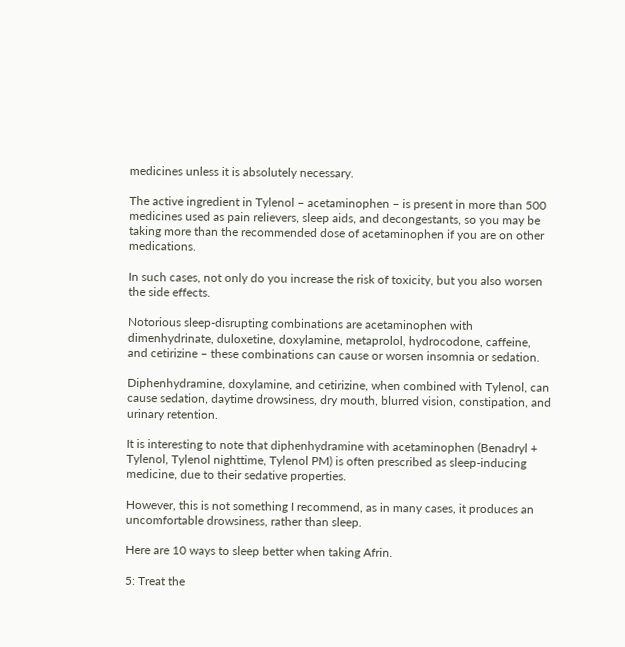medicines unless it is absolutely necessary.

The active ingredient in Tylenol – acetaminophen – is present in more than 500 medicines used as pain relievers, sleep aids, and decongestants, so you may be taking more than the recommended dose of acetaminophen if you are on other medications.

In such cases, not only do you increase the risk of toxicity, but you also worsen the side effects.

Notorious sleep-disrupting combinations are acetaminophen with dimenhydrinate, duloxetine, doxylamine, metaprolol, hydrocodone, caffeine, and cetirizine – these combinations can cause or worsen insomnia or sedation.

Diphenhydramine, doxylamine, and cetirizine, when combined with Tylenol, can cause sedation, daytime drowsiness, dry mouth, blurred vision, constipation, and urinary retention.

It is interesting to note that diphenhydramine with acetaminophen (Benadryl + Tylenol, Tylenol nighttime, Tylenol PM) is often prescribed as sleep-inducing medicine, due to their sedative properties.

However, this is not something I recommend, as in many cases, it produces an uncomfortable drowsiness, rather than sleep.

Here are 10 ways to sleep better when taking Afrin.

5: Treat the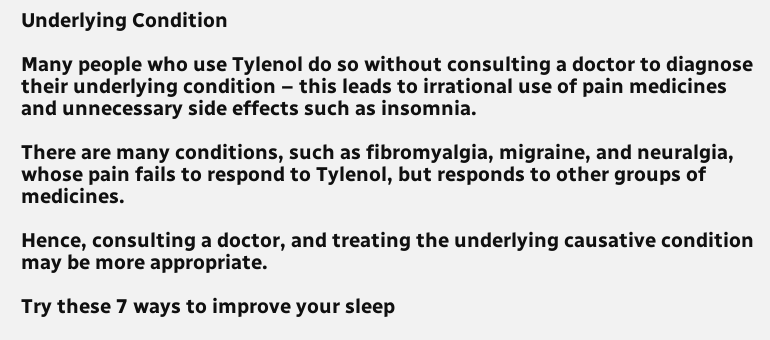Underlying Condition

Many people who use Tylenol do so without consulting a doctor to diagnose their underlying condition – this leads to irrational use of pain medicines and unnecessary side effects such as insomnia.

There are many conditions, such as fibromyalgia, migraine, and neuralgia, whose pain fails to respond to Tylenol, but responds to other groups of medicines.

Hence, consulting a doctor, and treating the underlying causative condition may be more appropriate.

Try these 7 ways to improve your sleep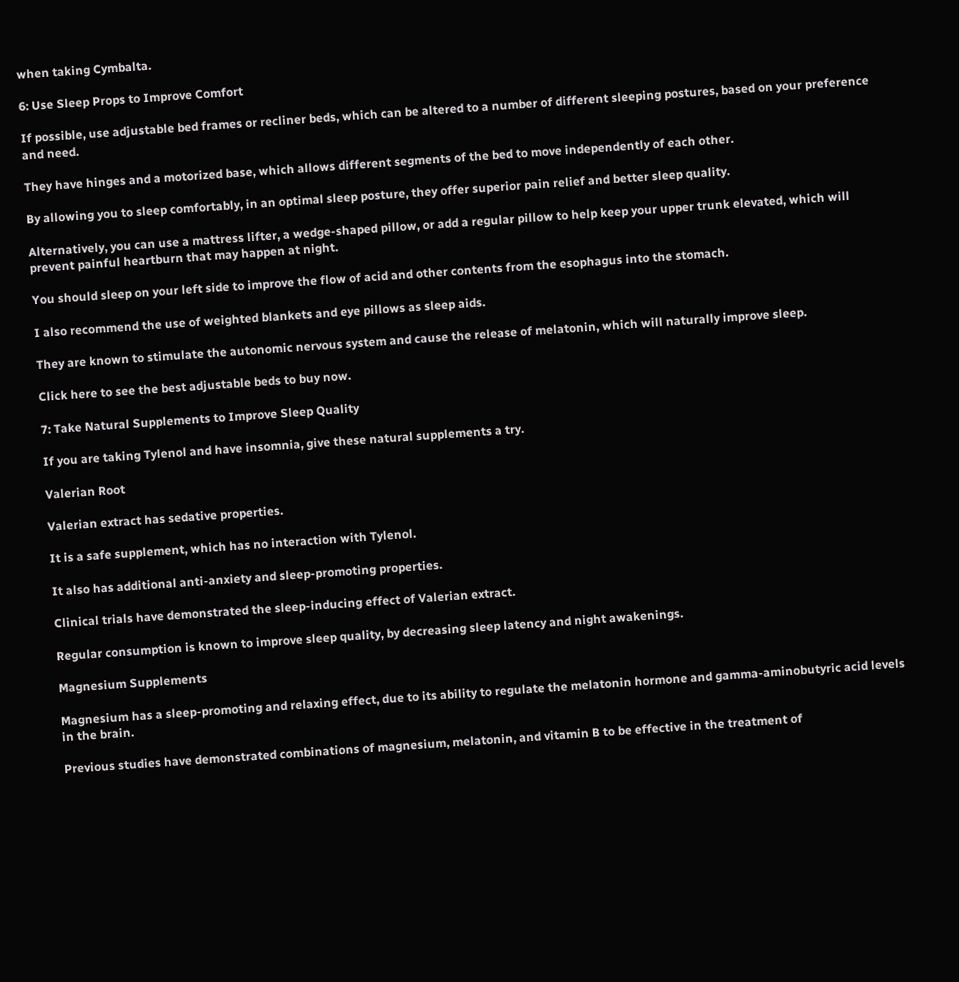when taking Cymbalta.

6: Use Sleep Props to Improve Comfort

If possible, use adjustable bed frames or recliner beds, which can be altered to a number of different sleeping postures, based on your preference and need.

They have hinges and a motorized base, which allows different segments of the bed to move independently of each other.

By allowing you to sleep comfortably, in an optimal sleep posture, they offer superior pain relief and better sleep quality.

Alternatively, you can use a mattress lifter, a wedge-shaped pillow, or add a regular pillow to help keep your upper trunk elevated, which will prevent painful heartburn that may happen at night.

You should sleep on your left side to improve the flow of acid and other contents from the esophagus into the stomach.

I also recommend the use of weighted blankets and eye pillows as sleep aids.

They are known to stimulate the autonomic nervous system and cause the release of melatonin, which will naturally improve sleep.

Click here to see the best adjustable beds to buy now.

7: Take Natural Supplements to Improve Sleep Quality

If you are taking Tylenol and have insomnia, give these natural supplements a try.

Valerian Root

Valerian extract has sedative properties.

It is a safe supplement, which has no interaction with Tylenol.

It also has additional anti-anxiety and sleep-promoting properties.

Clinical trials have demonstrated the sleep-inducing effect of Valerian extract.

Regular consumption is known to improve sleep quality, by decreasing sleep latency and night awakenings.

Magnesium Supplements

Magnesium has a sleep-promoting and relaxing effect, due to its ability to regulate the melatonin hormone and gamma-aminobutyric acid levels in the brain.

Previous studies have demonstrated combinations of magnesium, melatonin, and vitamin B to be effective in the treatment of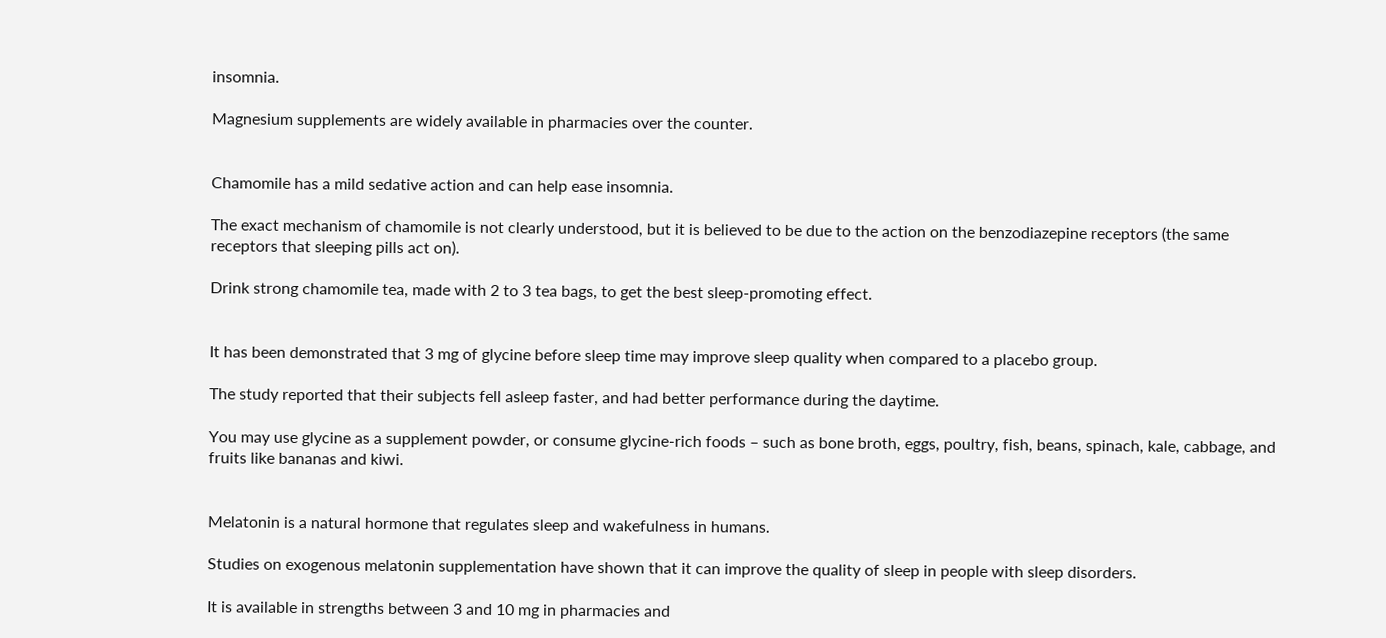insomnia.

Magnesium supplements are widely available in pharmacies over the counter.


Chamomile has a mild sedative action and can help ease insomnia.

The exact mechanism of chamomile is not clearly understood, but it is believed to be due to the action on the benzodiazepine receptors (the same receptors that sleeping pills act on).

Drink strong chamomile tea, made with 2 to 3 tea bags, to get the best sleep-promoting effect.


It has been demonstrated that 3 mg of glycine before sleep time may improve sleep quality when compared to a placebo group.

The study reported that their subjects fell asleep faster, and had better performance during the daytime.

You may use glycine as a supplement powder, or consume glycine-rich foods – such as bone broth, eggs, poultry, fish, beans, spinach, kale, cabbage, and fruits like bananas and kiwi.


Melatonin is a natural hormone that regulates sleep and wakefulness in humans.

Studies on exogenous melatonin supplementation have shown that it can improve the quality of sleep in people with sleep disorders.

It is available in strengths between 3 and 10 mg in pharmacies and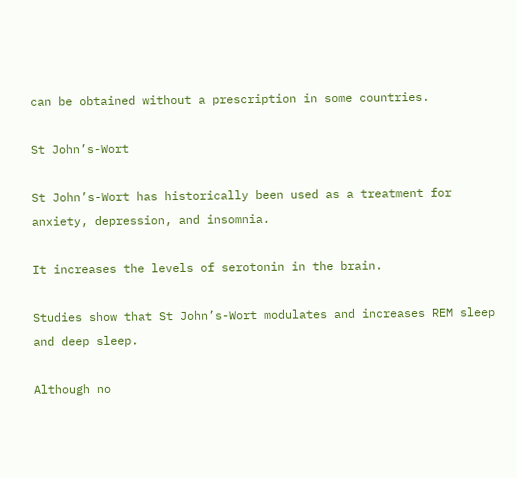can be obtained without a prescription in some countries.

St John’s-Wort

St John’s-Wort has historically been used as a treatment for anxiety, depression, and insomnia.

It increases the levels of serotonin in the brain.

Studies show that St John’s-Wort modulates and increases REM sleep and deep sleep.

Although no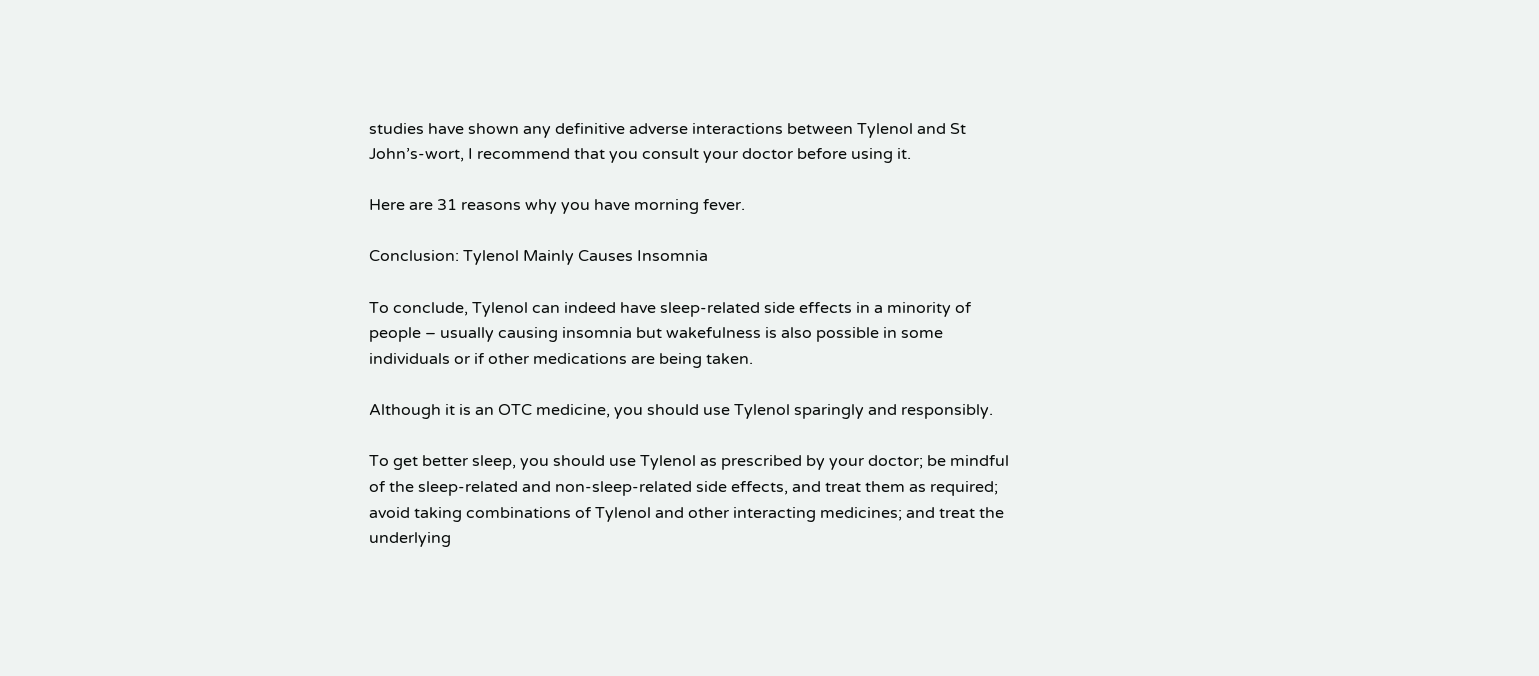studies have shown any definitive adverse interactions between Tylenol and St John’s-wort, I recommend that you consult your doctor before using it.

Here are 31 reasons why you have morning fever.

Conclusion: Tylenol Mainly Causes Insomnia

To conclude, Tylenol can indeed have sleep-related side effects in a minority of people – usually causing insomnia but wakefulness is also possible in some individuals or if other medications are being taken.

Although it is an OTC medicine, you should use Tylenol sparingly and responsibly.

To get better sleep, you should use Tylenol as prescribed by your doctor; be mindful of the sleep-related and non-sleep-related side effects, and treat them as required; avoid taking combinations of Tylenol and other interacting medicines; and treat the underlying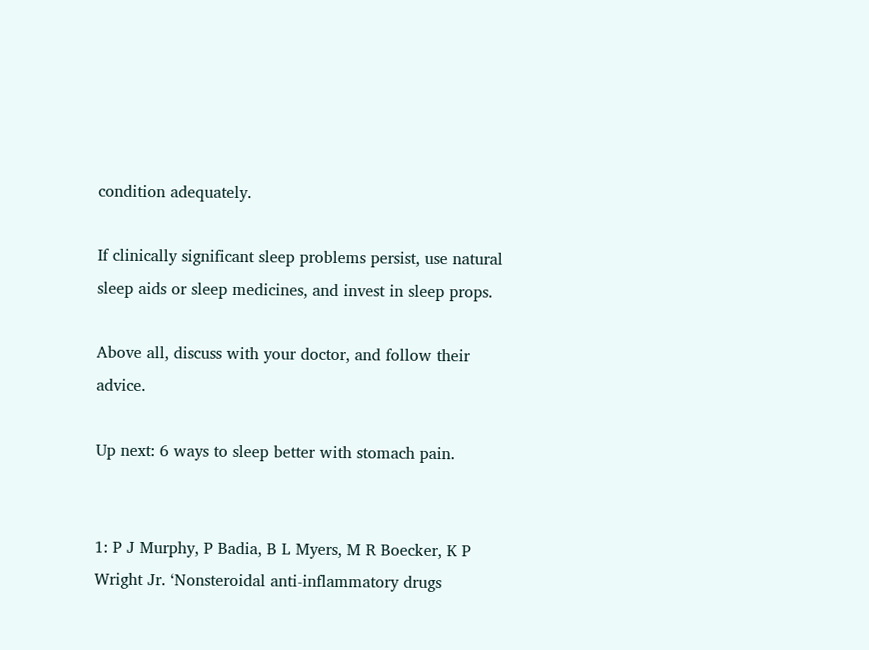condition adequately.

If clinically significant sleep problems persist, use natural sleep aids or sleep medicines, and invest in sleep props.

Above all, discuss with your doctor, and follow their advice.

Up next: 6 ways to sleep better with stomach pain.


1: P J Murphy, P Badia, B L Myers, M R Boecker, K P Wright Jr. ‘Nonsteroidal anti-inflammatory drugs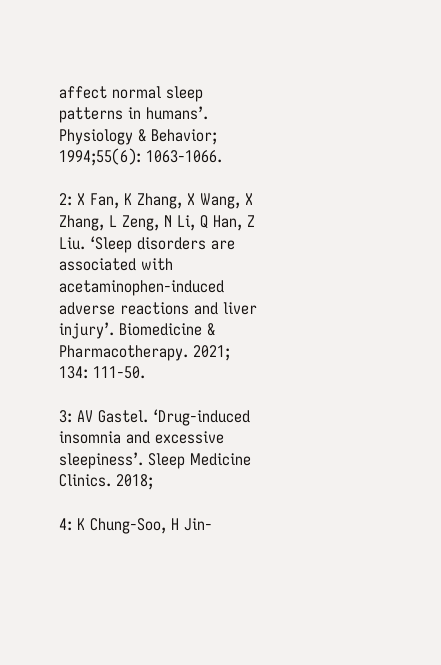affect normal sleep patterns in humans’. Physiology & Behavior; 1994;55(6): 1063-1066.

2: X Fan, K Zhang, X Wang, X Zhang, L Zeng, N Li, Q Han, Z Liu. ‘Sleep disorders are associated with acetaminophen-induced adverse reactions and liver injury’. Biomedicine & Pharmacotherapy. 2021; 134: 111-50.

3: AV Gastel. ‘Drug-induced insomnia and excessive sleepiness’. Sleep Medicine Clinics. 2018;

4: K Chung-Soo, H Jin-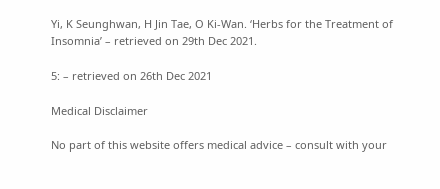Yi, K Seunghwan, H Jin Tae, O Ki-Wan. ‘Herbs for the Treatment of Insomnia’ – retrieved on 29th Dec 2021.

5: – retrieved on 26th Dec 2021

Medical Disclaimer

No part of this website offers medical advice – consult with your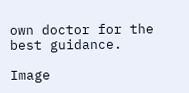own doctor for the best guidance.

Image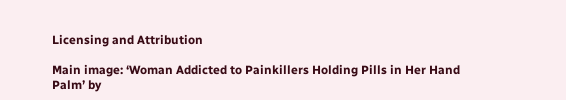Licensing and Attribution

Main image: ‘Woman Addicted to Painkillers Holding Pills in Her Hand Palm’ by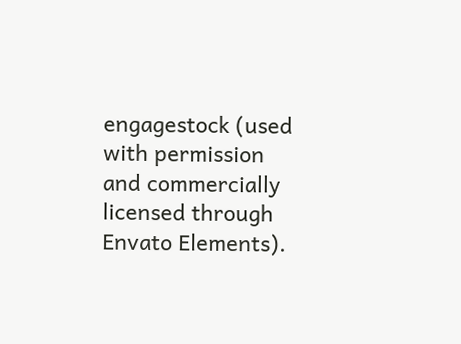engagestock (used with permission and commercially licensed through Envato Elements).